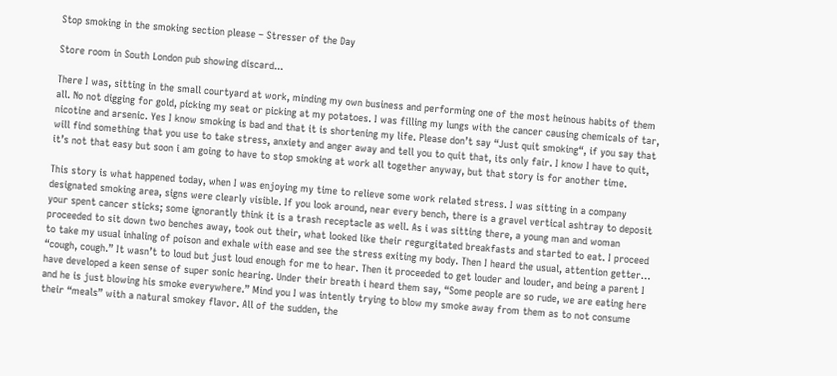Stop smoking in the smoking section please – Stresser of the Day

Store room in South London pub showing discard...

There I was, sitting in the small courtyard at work, minding my own business and performing one of the most heinous habits of them all. No not digging for gold, picking my seat or picking at my potatoes. I was filling my lungs with the cancer causing chemicals of tar, nicotine and arsenic. Yes I know smoking is bad and that it is shortening my life. Please don’t say “Just quit smoking“, if you say that will find something that you use to take stress, anxiety and anger away and tell you to quit that, its only fair. I know I have to quit, it’s not that easy but soon i am going to have to stop smoking at work all together anyway, but that story is for another time.

This story is what happened today, when I was enjoying my time to relieve some work related stress. I was sitting in a company designated smoking area, signs were clearly visible. If you look around, near every bench, there is a gravel vertical ashtray to deposit your spent cancer sticks; some ignorantly think it is a trash receptacle as well. As i was sitting there, a young man and woman proceeded to sit down two benches away, took out their, what looked like their regurgitated breakfasts and started to eat. I proceed to take my usual inhaling of poison and exhale with ease and see the stress exiting my body. Then I heard the usual, attention getter… “cough, cough.” It wasn’t to loud but just loud enough for me to hear. Then it proceeded to get louder and louder, and being a parent I have developed a keen sense of super sonic hearing. Under their breath i heard them say, “Some people are so rude, we are eating here and he is just blowing his smoke everywhere.” Mind you I was intently trying to blow my smoke away from them as to not consume their “meals” with a natural smokey flavor. All of the sudden, the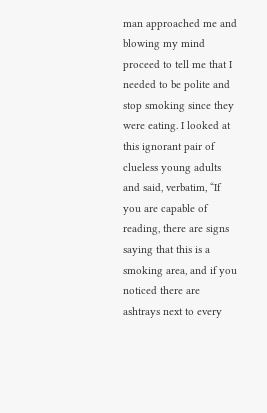man approached me and blowing my mind proceed to tell me that I needed to be polite and stop smoking since they were eating. I looked at this ignorant pair of clueless young adults and said, verbatim, “If you are capable of reading, there are signs saying that this is a smoking area, and if you noticed there are ashtrays next to every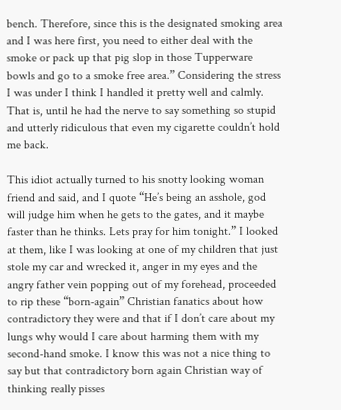bench. Therefore, since this is the designated smoking area and I was here first, you need to either deal with the smoke or pack up that pig slop in those Tupperware bowls and go to a smoke free area.” Considering the stress I was under I think I handled it pretty well and calmly. That is, until he had the nerve to say something so stupid and utterly ridiculous that even my cigarette couldn’t hold me back.

This idiot actually turned to his snotty looking woman friend and said, and I quote “He’s being an asshole, god will judge him when he gets to the gates, and it maybe faster than he thinks. Lets pray for him tonight.” I looked at them, like I was looking at one of my children that just stole my car and wrecked it, anger in my eyes and the angry father vein popping out of my forehead, proceeded to rip these “born-again” Christian fanatics about how contradictory they were and that if I don’t care about my lungs why would I care about harming them with my second-hand smoke. I know this was not a nice thing to say but that contradictory born again Christian way of thinking really pisses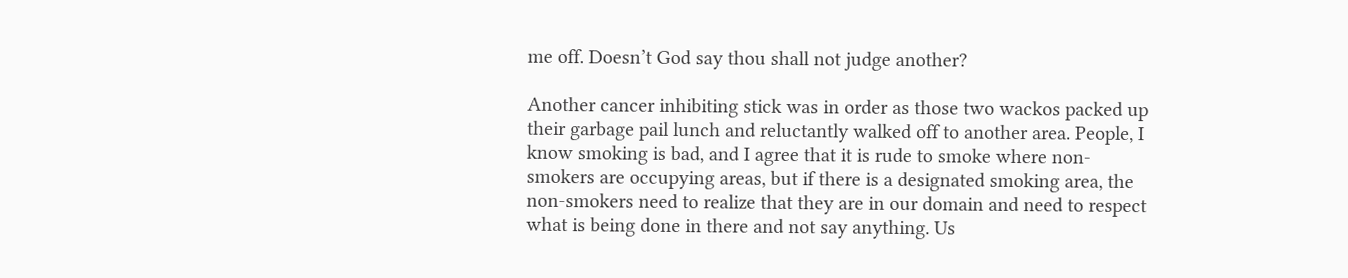me off. Doesn’t God say thou shall not judge another?

Another cancer inhibiting stick was in order as those two wackos packed up their garbage pail lunch and reluctantly walked off to another area. People, I know smoking is bad, and I agree that it is rude to smoke where non-smokers are occupying areas, but if there is a designated smoking area, the non-smokers need to realize that they are in our domain and need to respect what is being done in there and not say anything. Us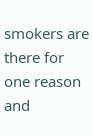smokers are there for one reason and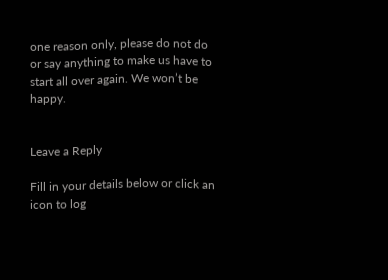one reason only, please do not do or say anything to make us have to start all over again. We won’t be happy.


Leave a Reply

Fill in your details below or click an icon to log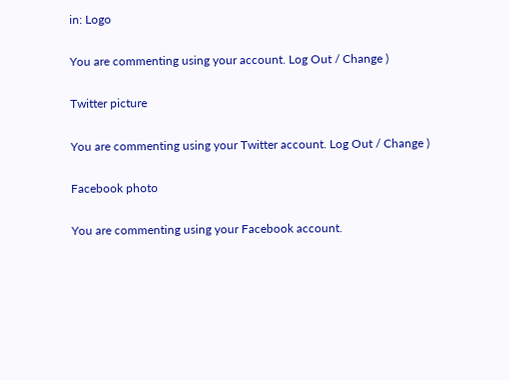in: Logo

You are commenting using your account. Log Out / Change )

Twitter picture

You are commenting using your Twitter account. Log Out / Change )

Facebook photo

You are commenting using your Facebook account.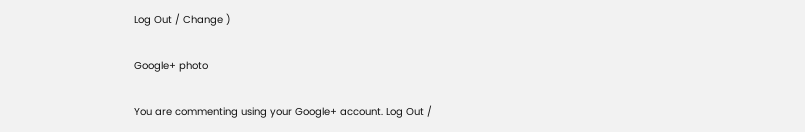Log Out / Change )

Google+ photo

You are commenting using your Google+ account. Log Out /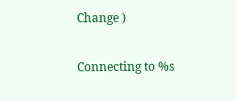Change )

Connecting to %s